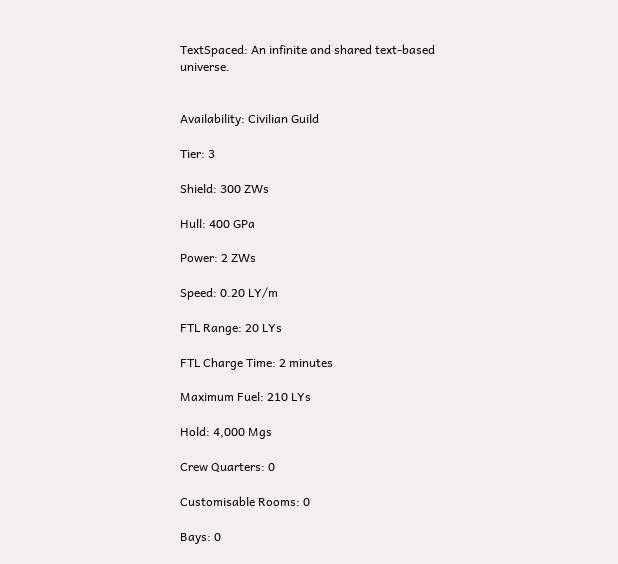TextSpaced: An infinite and shared text-based universe.


Availability: Civilian Guild

Tier: 3

Shield: 300 ZWs

Hull: 400 GPa

Power: 2 ZWs

Speed: 0.20 LY/m

FTL Range: 20 LYs

FTL Charge Time: 2 minutes

Maximum Fuel: 210 LYs

Hold: 4,000 Mgs

Crew Quarters: 0

Customisable Rooms: 0

Bays: 0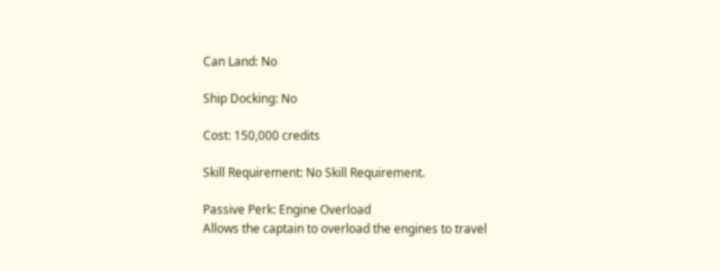Can Land: No

Ship Docking: No

Cost: 150,000 credits

Skill Requirement: No Skill Requirement.

Passive Perk: Engine Overload
Allows the captain to overload the engines to travel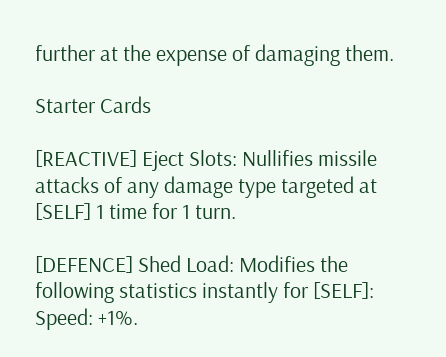further at the expense of damaging them.

Starter Cards

[REACTIVE] Eject Slots: Nullifies missile attacks of any damage type targeted at [SELF] 1 time for 1 turn.

[DEFENCE] Shed Load: Modifies the following statistics instantly for [SELF]: Speed: +1%.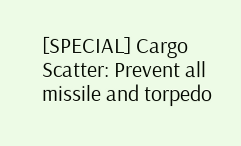[SPECIAL] Cargo Scatter: Prevent all missile and torpedo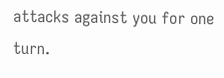attacks against you for one turn.